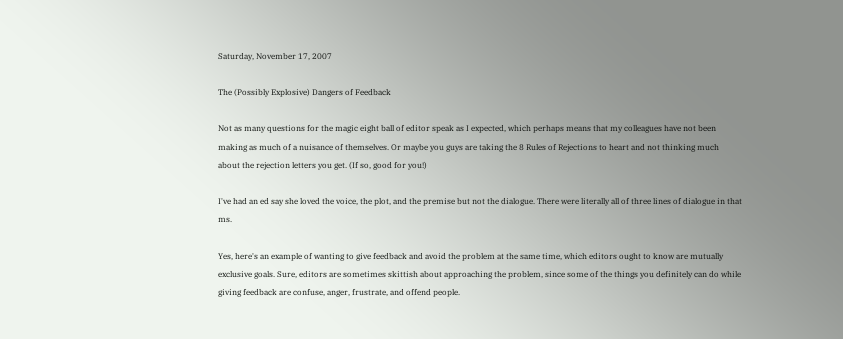Saturday, November 17, 2007

The (Possibly Explosive) Dangers of Feedback

Not as many questions for the magic eight ball of editor speak as I expected, which perhaps means that my colleagues have not been making as much of a nuisance of themselves. Or maybe you guys are taking the 8 Rules of Rejections to heart and not thinking much about the rejection letters you get. (If so, good for you!)

I've had an ed say she loved the voice, the plot, and the premise but not the dialogue. There were literally all of three lines of dialogue in that ms.

Yes, here's an example of wanting to give feedback and avoid the problem at the same time, which editors ought to know are mutually exclusive goals. Sure, editors are sometimes skittish about approaching the problem, since some of the things you definitely can do while giving feedback are confuse, anger, frustrate, and offend people.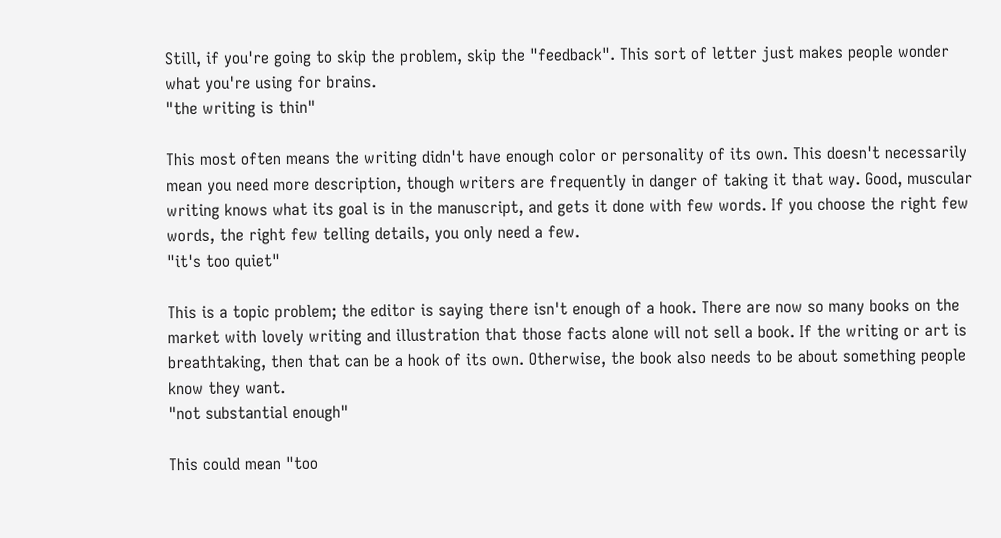Still, if you're going to skip the problem, skip the "feedback". This sort of letter just makes people wonder what you're using for brains.
"the writing is thin"

This most often means the writing didn't have enough color or personality of its own. This doesn't necessarily mean you need more description, though writers are frequently in danger of taking it that way. Good, muscular writing knows what its goal is in the manuscript, and gets it done with few words. If you choose the right few words, the right few telling details, you only need a few.
"it's too quiet"

This is a topic problem; the editor is saying there isn't enough of a hook. There are now so many books on the market with lovely writing and illustration that those facts alone will not sell a book. If the writing or art is breathtaking, then that can be a hook of its own. Otherwise, the book also needs to be about something people know they want.
"not substantial enough"

This could mean "too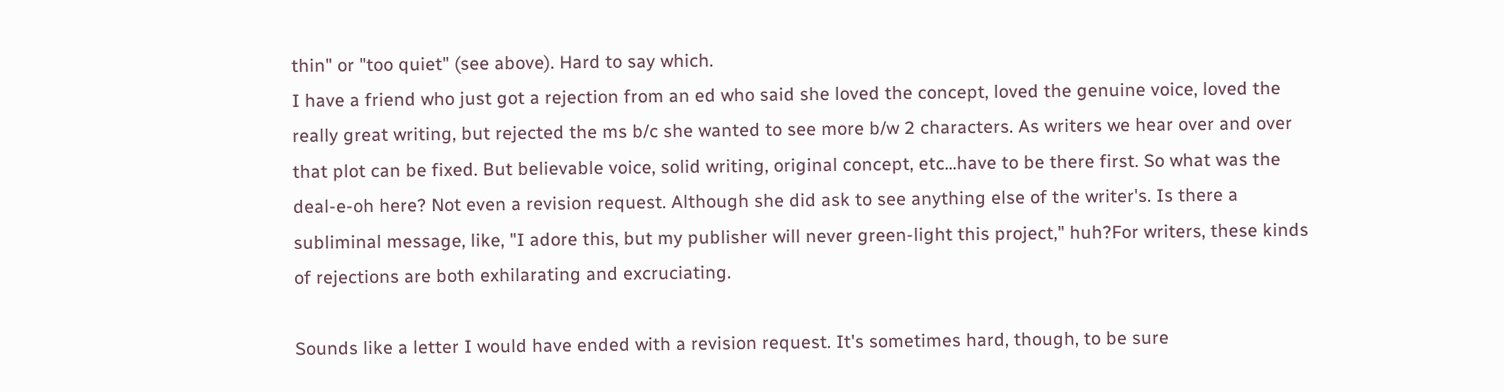thin" or "too quiet" (see above). Hard to say which.
I have a friend who just got a rejection from an ed who said she loved the concept, loved the genuine voice, loved the really great writing, but rejected the ms b/c she wanted to see more b/w 2 characters. As writers we hear over and over that plot can be fixed. But believable voice, solid writing, original concept, etc...have to be there first. So what was the deal-e-oh here? Not even a revision request. Although she did ask to see anything else of the writer's. Is there a subliminal message, like, "I adore this, but my publisher will never green-light this project," huh?For writers, these kinds of rejections are both exhilarating and excruciating.

Sounds like a letter I would have ended with a revision request. It's sometimes hard, though, to be sure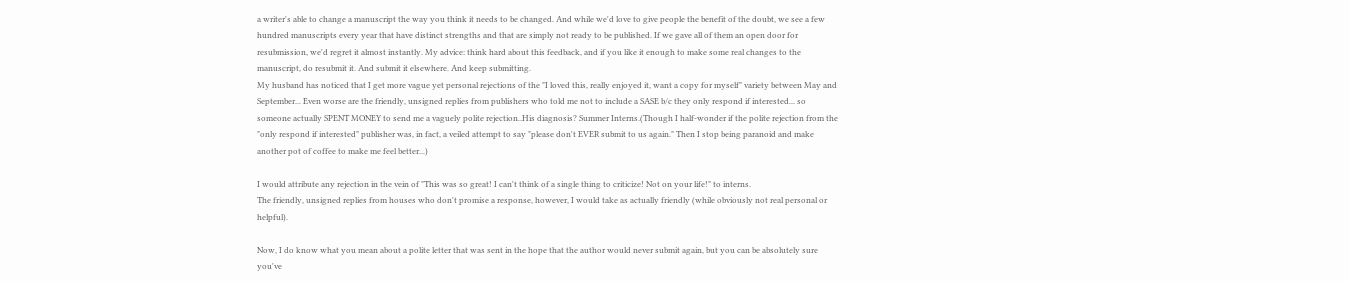a writer's able to change a manuscript the way you think it needs to be changed. And while we'd love to give people the benefit of the doubt, we see a few hundred manuscripts every year that have distinct strengths and that are simply not ready to be published. If we gave all of them an open door for resubmission, we'd regret it almost instantly. My advice: think hard about this feedback, and if you like it enough to make some real changes to the manuscript, do resubmit it. And submit it elsewhere. And keep submitting.
My husband has noticed that I get more vague yet personal rejections of the "I loved this, really enjoyed it, want a copy for myself" variety between May and September... Even worse are the friendly, unsigned replies from publishers who told me not to include a SASE b/c they only respond if interested... so someone actually SPENT MONEY to send me a vaguely polite rejection..His diagnosis? Summer Interns.(Though I half-wonder if the polite rejection from the "only respond if interested" publisher was, in fact, a veiled attempt to say "please don't EVER submit to us again." Then I stop being paranoid and make another pot of coffee to make me feel better...)

I would attribute any rejection in the vein of "This was so great! I can't think of a single thing to criticize! Not on your life!" to interns.
The friendly, unsigned replies from houses who don't promise a response, however, I would take as actually friendly (while obviously not real personal or helpful).

Now, I do know what you mean about a polite letter that was sent in the hope that the author would never submit again, but you can be absolutely sure you've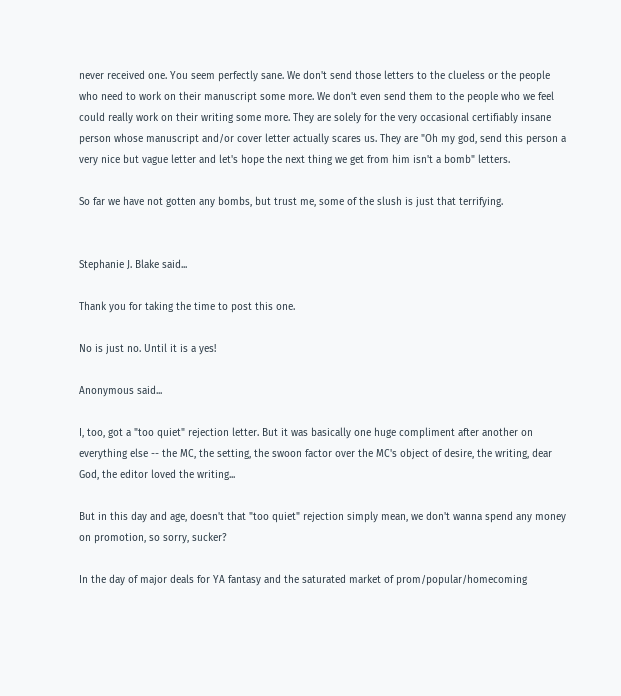never received one. You seem perfectly sane. We don't send those letters to the clueless or the people who need to work on their manuscript some more. We don't even send them to the people who we feel could really work on their writing some more. They are solely for the very occasional certifiably insane person whose manuscript and/or cover letter actually scares us. They are "Oh my god, send this person a very nice but vague letter and let's hope the next thing we get from him isn't a bomb" letters.

So far we have not gotten any bombs, but trust me, some of the slush is just that terrifying.


Stephanie J. Blake said...

Thank you for taking the time to post this one.

No is just no. Until it is a yes!

Anonymous said...

I, too, got a "too quiet" rejection letter. But it was basically one huge compliment after another on everything else -- the MC, the setting, the swoon factor over the MC's object of desire, the writing, dear God, the editor loved the writing...

But in this day and age, doesn't that "too quiet" rejection simply mean, we don't wanna spend any money on promotion, so sorry, sucker?

In the day of major deals for YA fantasy and the saturated market of prom/popular/homecoming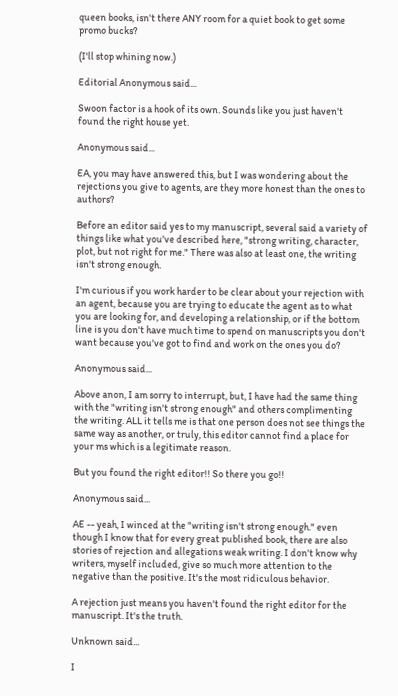queen books, isn't there ANY room for a quiet book to get some promo bucks?

(I'll stop whining now.)

Editorial Anonymous said...

Swoon factor is a hook of its own. Sounds like you just haven't found the right house yet.

Anonymous said...

EA, you may have answered this, but I was wondering about the rejections you give to agents, are they more honest than the ones to authors?

Before an editor said yes to my manuscript, several said a variety of things like what you've described here, "strong writing, character, plot, but not right for me." There was also at least one, the writing isn't strong enough.

I'm curious if you work harder to be clear about your rejection with an agent, because you are trying to educate the agent as to what you are looking for, and developing a relationship, or if the bottom line is you don't have much time to spend on manuscripts you don't want because you've got to find and work on the ones you do?

Anonymous said...

Above anon, I am sorry to interrupt, but, I have had the same thing with the "writing isn't strong enough" and others complimenting the writing. ALL it tells me is that one person does not see things the same way as another, or truly, this editor cannot find a place for your ms which is a legitimate reason.

But you found the right editor!! So there you go!!

Anonymous said...

AE -- yeah, I winced at the "writing isn't strong enough." even though I know that for every great published book, there are also stories of rejection and allegations weak writing. I don't know why writers, myself included, give so much more attention to the negative than the positive. It's the most ridiculous behavior.

A rejection just means you haven't found the right editor for the manuscript. It's the truth.

Unknown said...

I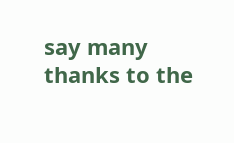say many thanks to the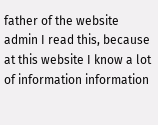father of the website admin I read this, because at this website I know a lot of information information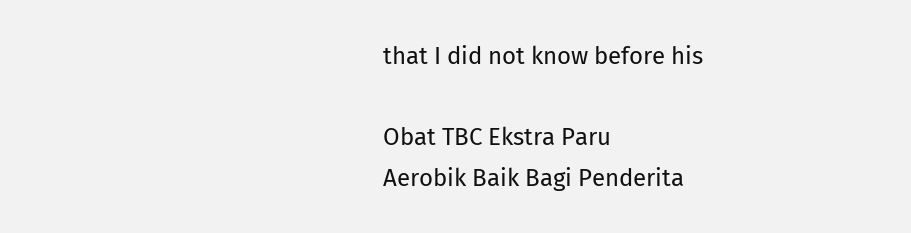that I did not know before his

Obat TBC Ekstra Paru
Aerobik Baik Bagi Penderita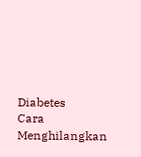Diabetes
Cara Menghilangkan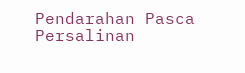Pendarahan Pasca Persalinan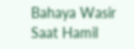Bahaya Wasir Saat Hamil